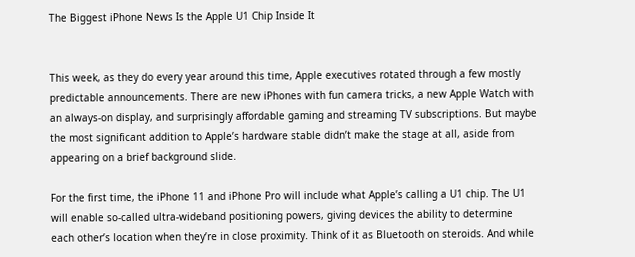The Biggest iPhone News Is the Apple U1 Chip Inside It


This week, as they do every year around this time, Apple executives rotated through a few mostly predictable announcements. There are new iPhones with fun camera tricks, a new Apple Watch with an always-on display, and surprisingly affordable gaming and streaming TV subscriptions. But maybe the most significant addition to Apple’s hardware stable didn’t make the stage at all, aside from appearing on a brief background slide.

For the first time, the iPhone 11 and iPhone Pro will include what Apple’s calling a U1 chip. The U1 will enable so-called ultra-wideband positioning powers, giving devices the ability to determine each other’s location when they’re in close proximity. Think of it as Bluetooth on steroids. And while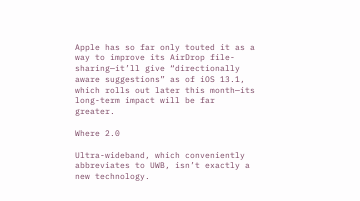Apple has so far only touted it as a way to improve its AirDrop file-sharing—it’ll give “directionally aware suggestions” as of iOS 13.1, which rolls out later this month—its long-term impact will be far greater.

Where 2.0

Ultra-wideband, which conveniently abbreviates to UWB, isn’t exactly a new technology.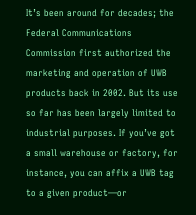It’s been around for decades; the Federal Communications Commission first authorized the marketing and operation of UWB products back in 2002. But its use so far has been largely limited to industrial purposes. If you’ve got a small warehouse or factory, for instance, you can affix a UWB tag to a given product—or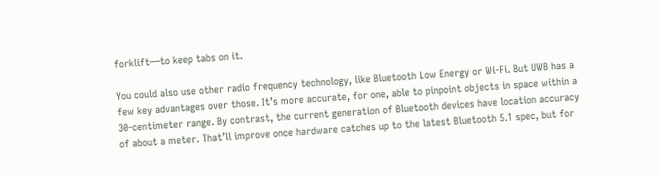forklift—to keep tabs on it.

You could also use other radio frequency technology, like Bluetooth Low Energy or Wi-Fi. But UWB has a few key advantages over those. It’s more accurate, for one, able to pinpoint objects in space within a 30-centimeter range. By contrast, the current generation of Bluetooth devices have location accuracy of about a meter. That’ll improve once hardware catches up to the latest Bluetooth 5.1 spec, but for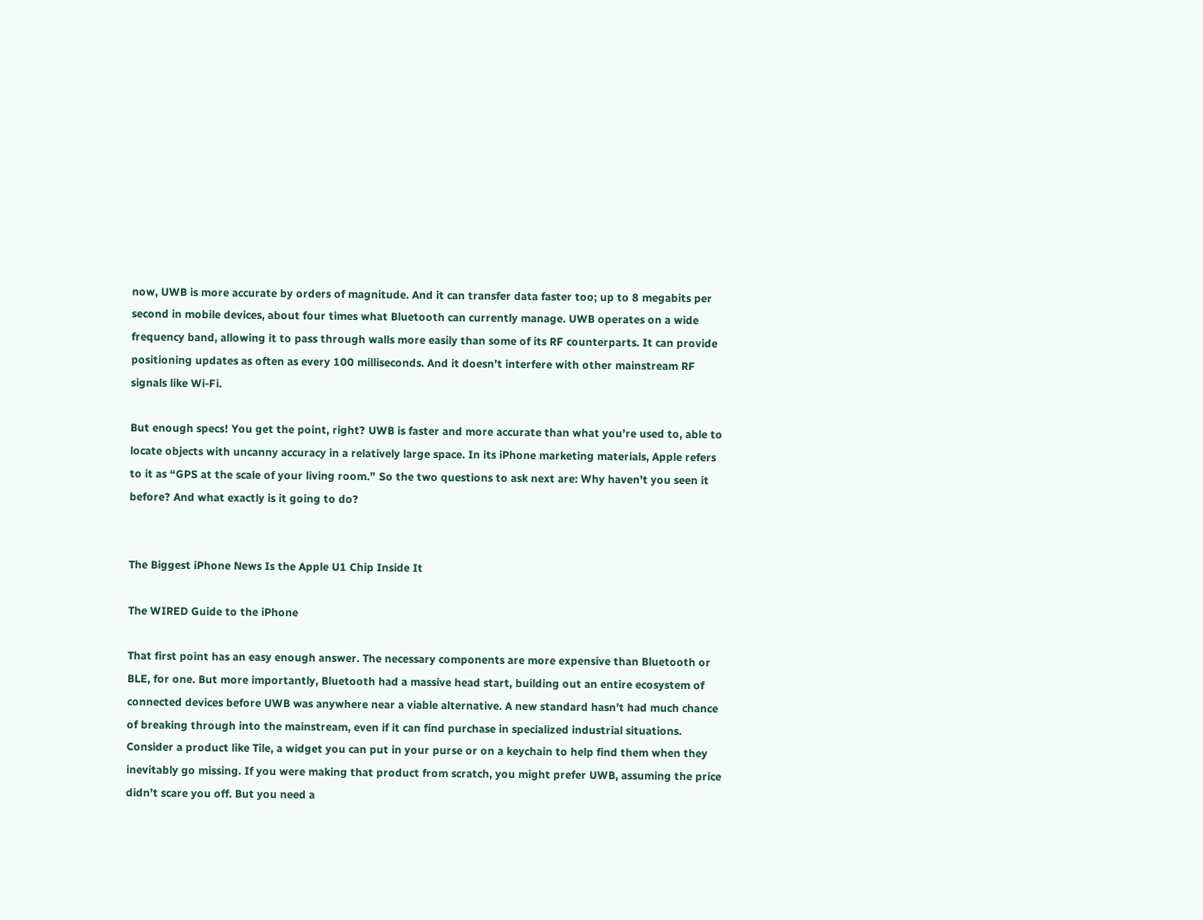now, UWB is more accurate by orders of magnitude. And it can transfer data faster too; up to 8 megabits per second in mobile devices, about four times what Bluetooth can currently manage. UWB operates on a wide frequency band, allowing it to pass through walls more easily than some of its RF counterparts. It can provide positioning updates as often as every 100 milliseconds. And it doesn’t interfere with other mainstream RF signals like Wi-Fi.

But enough specs! You get the point, right? UWB is faster and more accurate than what you’re used to, able to locate objects with uncanny accuracy in a relatively large space. In its iPhone marketing materials, Apple refers to it as “GPS at the scale of your living room.” So the two questions to ask next are: Why haven’t you seen it before? And what exactly is it going to do?


The Biggest iPhone News Is the Apple U1 Chip Inside It

The WIRED Guide to the iPhone

That first point has an easy enough answer. The necessary components are more expensive than Bluetooth or BLE, for one. But more importantly, Bluetooth had a massive head start, building out an entire ecosystem of connected devices before UWB was anywhere near a viable alternative. A new standard hasn’t had much chance of breaking through into the mainstream, even if it can find purchase in specialized industrial situations. Consider a product like Tile, a widget you can put in your purse or on a keychain to help find them when they inevitably go missing. If you were making that product from scratch, you might prefer UWB, assuming the price didn’t scare you off. But you need a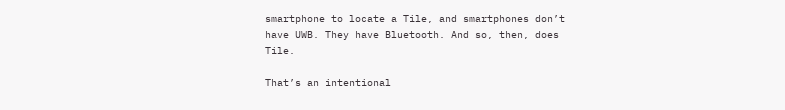smartphone to locate a Tile, and smartphones don’t have UWB. They have Bluetooth. And so, then, does Tile.

That’s an intentional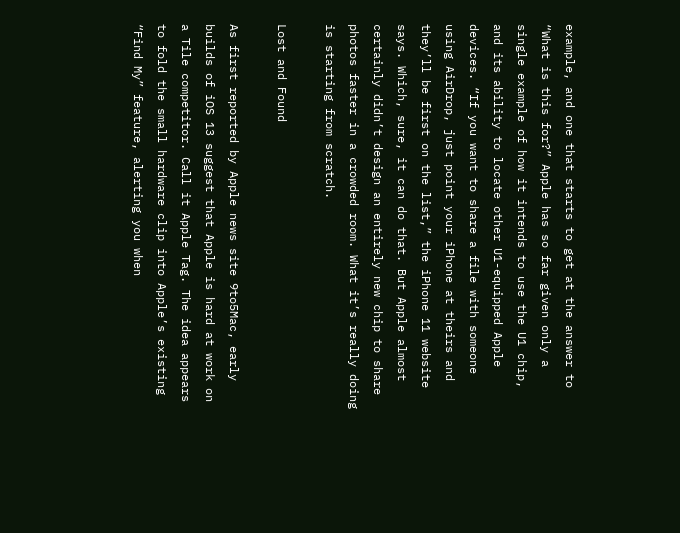example, and one that starts to get at the answer to “What is this for?” Apple has so far given only a single example of how it intends to use the U1 chip, and its ability to locate other U1-equipped Apple devices. “If you want to share a file with someone using AirDrop, just point your iPhone at theirs and they’ll be first on the list,” the iPhone 11 website says. Which, sure, it can do that. But Apple almost certainly didn’t design an entirely new chip to share photos faster in a crowded room. What it’s really doing is starting from scratch.

Lost and Found

As first reported by Apple news site 9to5Mac, early builds of iOS 13 suggest that Apple is hard at work on a Tile competitor. Call it Apple Tag. The idea appears to fold the small hardware clip into Apple’s existing “Find My” feature, alerting you when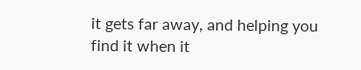it gets far away, and helping you find it when it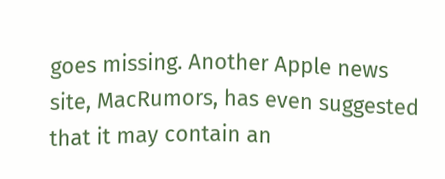goes missing. Another Apple news site, MacRumors, has even suggested that it may contain an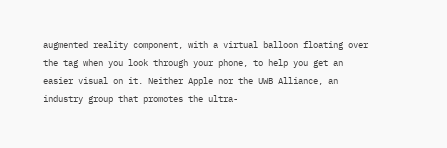augmented reality component, with a virtual balloon floating over the tag when you look through your phone, to help you get an easier visual on it. Neither Apple nor the UWB Alliance, an industry group that promotes the ultra-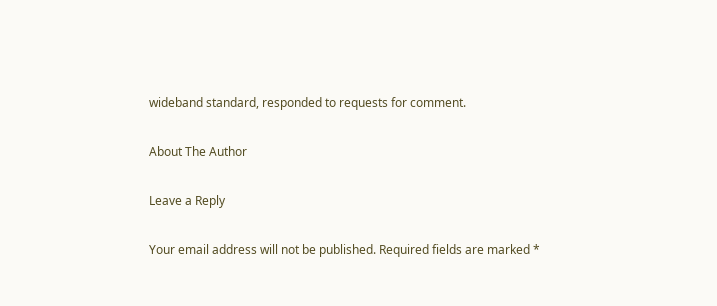wideband standard, responded to requests for comment.

About The Author

Leave a Reply

Your email address will not be published. Required fields are marked *